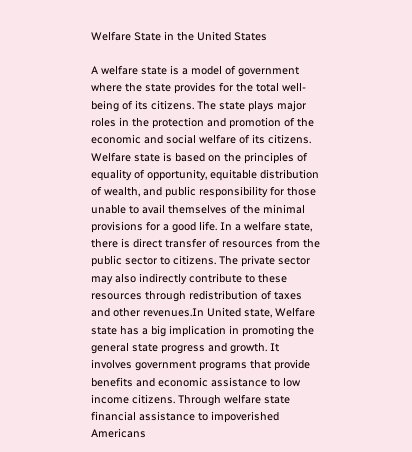Welfare State in the United States

A welfare state is a model of government where the state provides for the total well-being of its citizens. The state plays major roles in the protection and promotion of the economic and social welfare of its citizens.  Welfare state is based on the principles of equality of opportunity, equitable distribution of wealth, and public responsibility for those unable to avail themselves of the minimal provisions for a good life. In a welfare state, there is direct transfer of resources from the public sector to citizens. The private sector may also indirectly contribute to these resources through redistribution of taxes and other revenues.In United state, Welfare state has a big implication in promoting the general state progress and growth. It involves government programs that provide benefits and economic assistance to low income citizens. Through welfare state financial assistance to impoverished Americans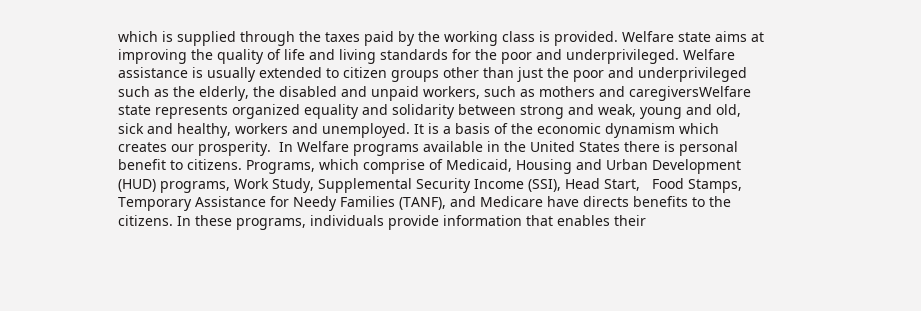which is supplied through the taxes paid by the working class is provided. Welfare state aims at improving the quality of life and living standards for the poor and underprivileged. Welfare assistance is usually extended to citizen groups other than just the poor and underprivileged such as the elderly, the disabled and unpaid workers, such as mothers and caregiversWelfare state represents organized equality and solidarity between strong and weak, young and old, sick and healthy, workers and unemployed. It is a basis of the economic dynamism which creates our prosperity.  In Welfare programs available in the United States there is personal benefit to citizens. Programs, which comprise of Medicaid, Housing and Urban Development (HUD) programs, Work Study, Supplemental Security Income (SSI), Head Start,   Food Stamps, Temporary Assistance for Needy Families (TANF), and Medicare have directs benefits to the citizens. In these programs, individuals provide information that enables their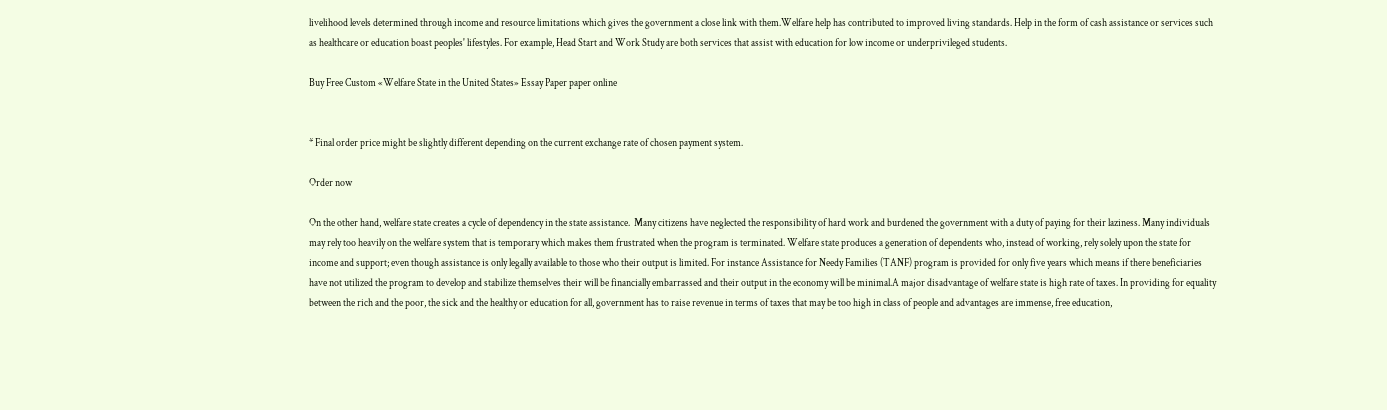livelihood levels determined through income and resource limitations which gives the government a close link with them.Welfare help has contributed to improved living standards. Help in the form of cash assistance or services such as healthcare or education boast peoples' lifestyles. For example, Head Start and Work Study are both services that assist with education for low income or underprivileged students.

Buy Free Custom «Welfare State in the United States» Essay Paper paper online


* Final order price might be slightly different depending on the current exchange rate of chosen payment system.

Order now

On the other hand, welfare state creates a cycle of dependency in the state assistance.  Many citizens have neglected the responsibility of hard work and burdened the government with a duty of paying for their laziness. Many individuals may rely too heavily on the welfare system that is temporary which makes them frustrated when the program is terminated. Welfare state produces a generation of dependents who, instead of working, rely solely upon the state for income and support; even though assistance is only legally available to those who their output is limited. For instance Assistance for Needy Families (TANF) program is provided for only five years which means if there beneficiaries have not utilized the program to develop and stabilize themselves their will be financially embarrassed and their output in the economy will be minimal.A major disadvantage of welfare state is high rate of taxes. In providing for equality between the rich and the poor, the sick and the healthy or education for all, government has to raise revenue in terms of taxes that may be too high in class of people and advantages are immense, free education,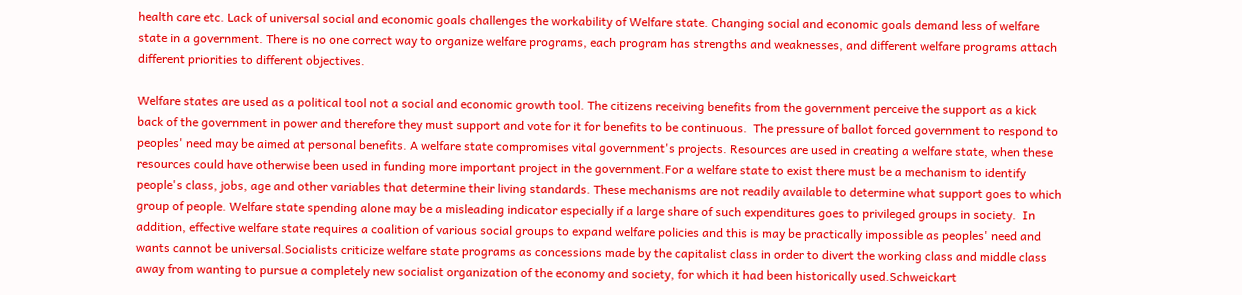health care etc. Lack of universal social and economic goals challenges the workability of Welfare state. Changing social and economic goals demand less of welfare state in a government. There is no one correct way to organize welfare programs, each program has strengths and weaknesses, and different welfare programs attach different priorities to different objectives.

Welfare states are used as a political tool not a social and economic growth tool. The citizens receiving benefits from the government perceive the support as a kick back of the government in power and therefore they must support and vote for it for benefits to be continuous.  The pressure of ballot forced government to respond to peoples' need may be aimed at personal benefits. A welfare state compromises vital government's projects. Resources are used in creating a welfare state, when these resources could have otherwise been used in funding more important project in the government.For a welfare state to exist there must be a mechanism to identify people's class, jobs, age and other variables that determine their living standards. These mechanisms are not readily available to determine what support goes to which group of people. Welfare state spending alone may be a misleading indicator especially if a large share of such expenditures goes to privileged groups in society.  In addition, effective welfare state requires a coalition of various social groups to expand welfare policies and this is may be practically impossible as peoples' need and wants cannot be universal.Socialists criticize welfare state programs as concessions made by the capitalist class in order to divert the working class and middle class away from wanting to pursue a completely new socialist organization of the economy and society, for which it had been historically used.Schweickart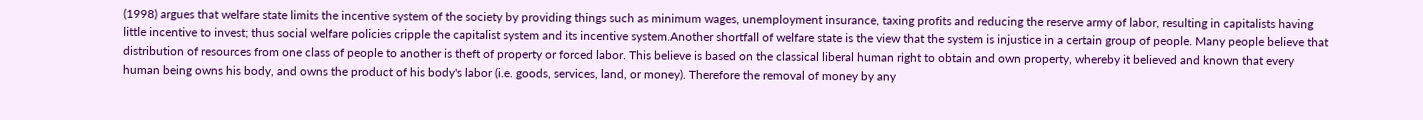(1998) argues that welfare state limits the incentive system of the society by providing things such as minimum wages, unemployment insurance, taxing profits and reducing the reserve army of labor, resulting in capitalists having little incentive to invest; thus social welfare policies cripple the capitalist system and its incentive system.Another shortfall of welfare state is the view that the system is injustice in a certain group of people. Many people believe that distribution of resources from one class of people to another is theft of property or forced labor. This believe is based on the classical liberal human right to obtain and own property, whereby it believed and known that every human being owns his body, and owns the product of his body's labor (i.e. goods, services, land, or money). Therefore the removal of money by any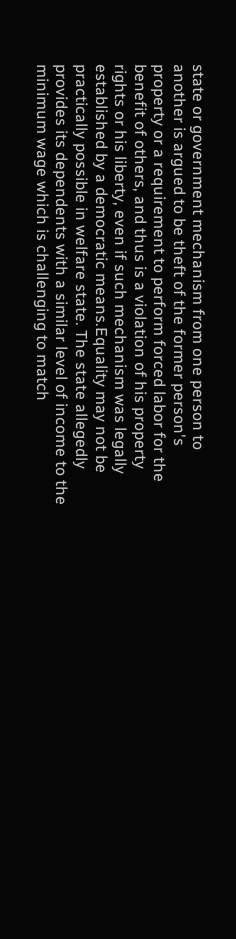state or government mechanism from one person to another is argued to be theft of the former person's property or a requirement to perform forced labor for the benefit of others, and thus is a violation of his property rights or his liberty, even if such mechanism was legally established by a democratic means.Equality may not be practically possible in welfare state. The state allegedly provides its dependents with a similar level of income to the minimum wage which is challenging to match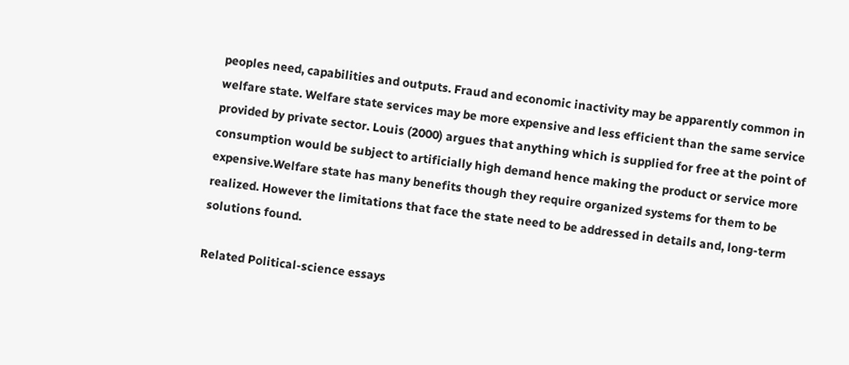peoples need, capabilities and outputs. Fraud and economic inactivity may be apparently common in welfare state. Welfare state services may be more expensive and less efficient than the same service provided by private sector. Louis (2000) argues that anything which is supplied for free at the point of consumption would be subject to artificially high demand hence making the product or service more expensive.Welfare state has many benefits though they require organized systems for them to be realized. However the limitations that face the state need to be addressed in details and, long-term solutions found.

Related Political-science essays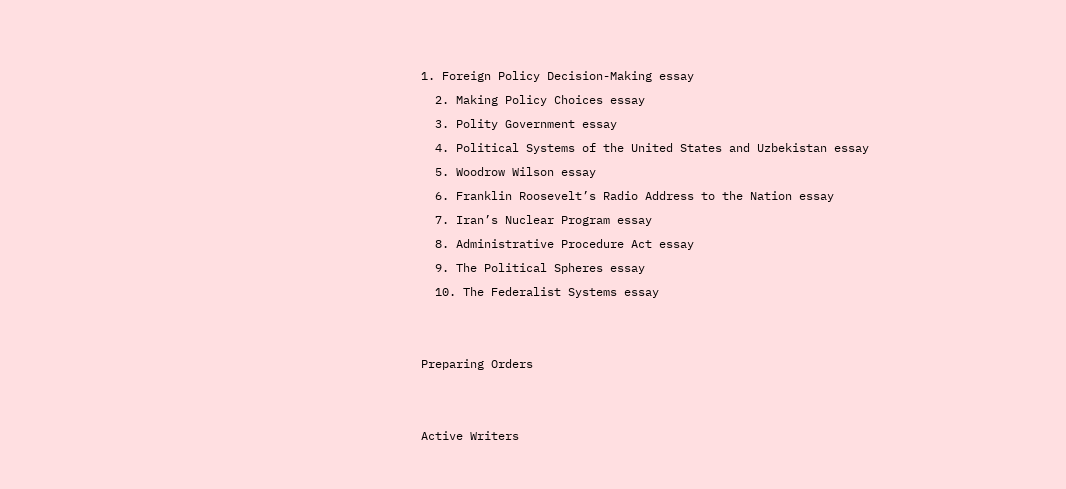1. Foreign Policy Decision-Making essay
  2. Making Policy Choices essay
  3. Polity Government essay
  4. Political Systems of the United States and Uzbekistan essay
  5. Woodrow Wilson essay
  6. Franklin Roosevelt’s Radio Address to the Nation essay
  7. Iran’s Nuclear Program essay
  8. Administrative Procedure Act essay
  9. The Political Spheres essay
  10. The Federalist Systems essay


Preparing Orders


Active Writers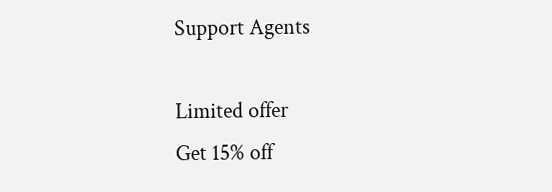Support Agents

Limited offer
Get 15% off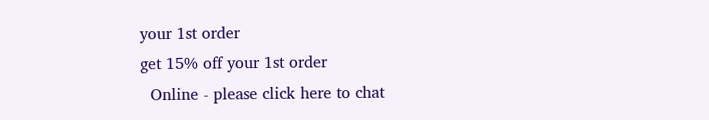your 1st order
get 15% off your 1st order
  Online - please click here to chat